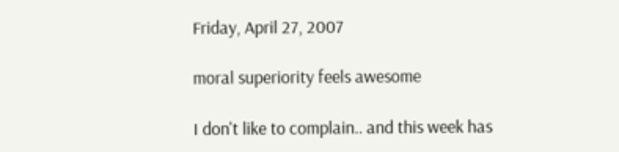Friday, April 27, 2007

moral superiority feels awesome

I don't like to complain.. and this week has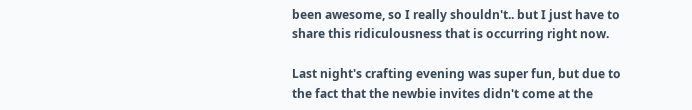been awesome, so I really shouldn't.. but I just have to share this ridiculousness that is occurring right now.

Last night's crafting evening was super fun, but due to the fact that the newbie invites didn't come at the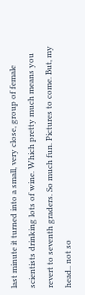last minute it turned into a small, very close, group of female scientists drinking lots of wine. Which pretty much means you revert to seventh graders. So much fun. Pictures to come. But, my head.. not so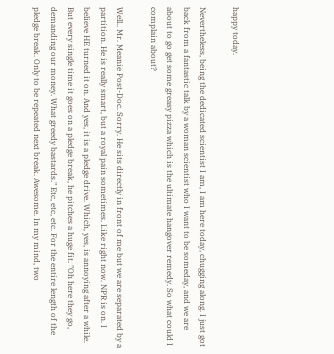happy today.

Nevertheless, being the dedicated scientist I am, I am here today, chugging along. I just got back from a fantastic talk by a woman scientist who I want to be someday, and we are about to go get some greasy pizza which is the ultimate hangover remedy. So what could I complain about?

Well.. Mr. Meanie Post-Doc. Sorry. He sits directly in front of me but we are separated by a partition. He is really smart, but a royal pain sometimes. Like right now. NPR is on. I believe HE turned it on. And yes, it is a pledge drive. Which, yes, is annoying after a while. But every single time it goes on a pledge break, he pitches a huge fit. "Oh here they go, demanding our money. What greedy bastards." Etc, etc, etc. For the entire length of the pledge break. Only to be repeated next break. Awesome. In my mind, two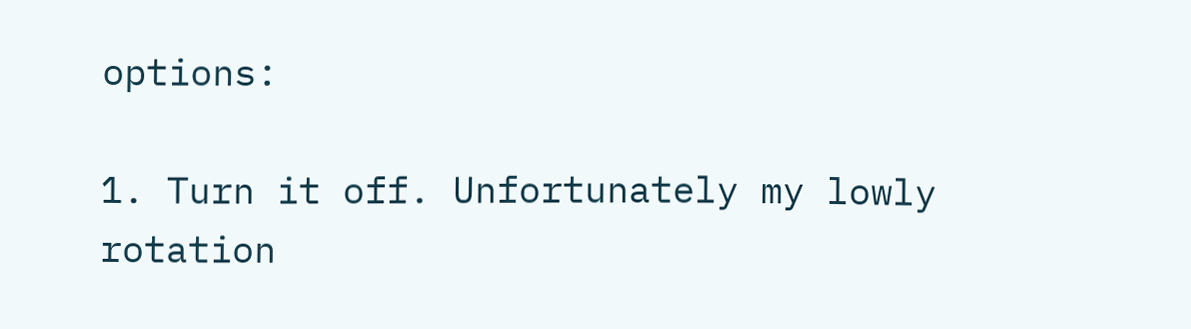options:

1. Turn it off. Unfortunately my lowly rotation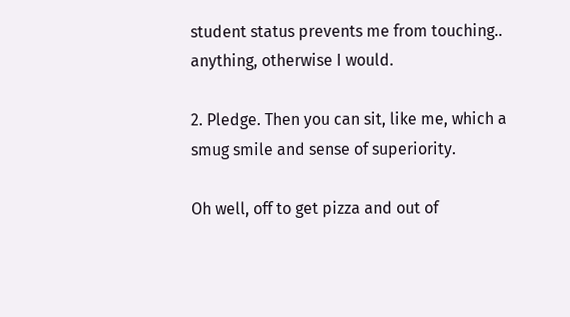student status prevents me from touching.. anything, otherwise I would.

2. Pledge. Then you can sit, like me, which a smug smile and sense of superiority.

Oh well, off to get pizza and out of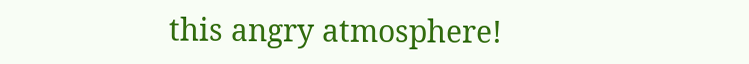this angry atmosphere!